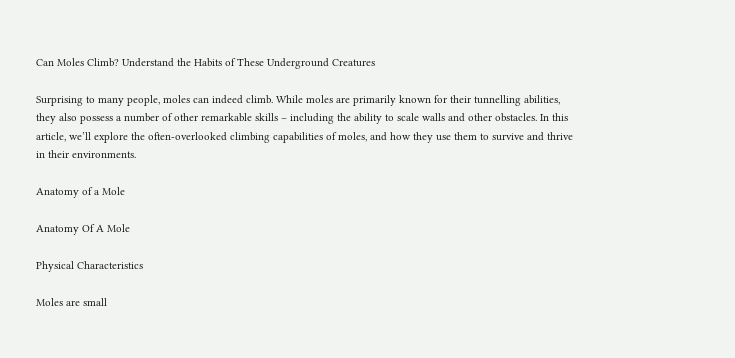Can Moles Climb? Understand the Habits of These Underground Creatures

Surprising to many people, moles can indeed climb. While moles are primarily known for their tunnelling abilities, they also possess a number of other remarkable skills – including the ability to scale walls and other obstacles. In this article, we’ll explore the often-overlooked climbing capabilities of moles, and how they use them to survive and thrive in their environments.

Anatomy of a Mole

Anatomy Of A Mole

Physical Characteristics

Moles are small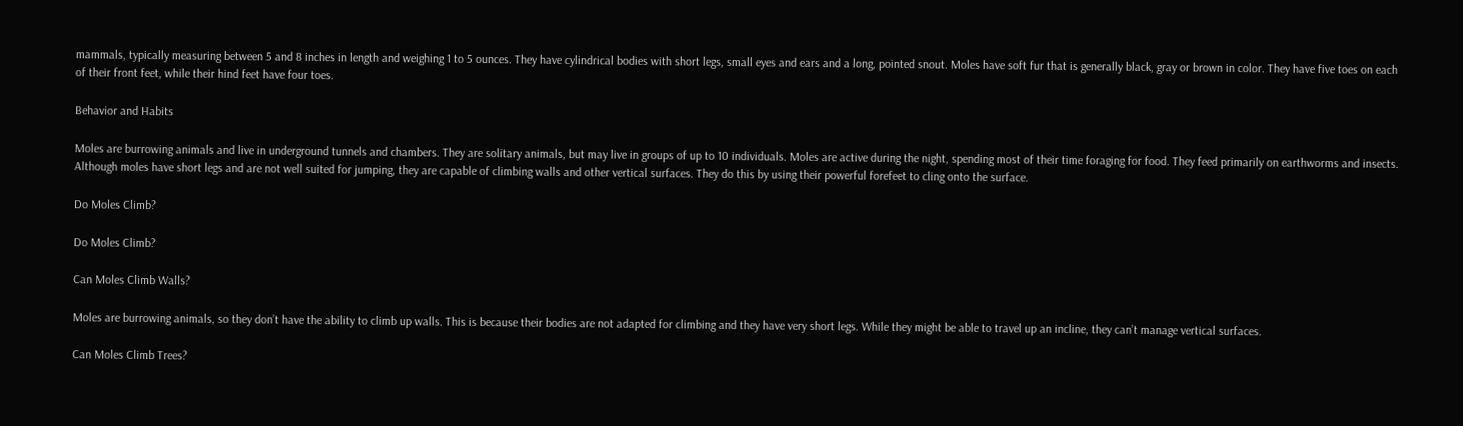mammals, typically measuring between 5 and 8 inches in length and weighing 1 to 5 ounces. They have cylindrical bodies with short legs, small eyes and ears and a long, pointed snout. Moles have soft fur that is generally black, gray or brown in color. They have five toes on each of their front feet, while their hind feet have four toes.

Behavior and Habits

Moles are burrowing animals and live in underground tunnels and chambers. They are solitary animals, but may live in groups of up to 10 individuals. Moles are active during the night, spending most of their time foraging for food. They feed primarily on earthworms and insects. Although moles have short legs and are not well suited for jumping, they are capable of climbing walls and other vertical surfaces. They do this by using their powerful forefeet to cling onto the surface.

Do Moles Climb?

Do Moles Climb?

Can Moles Climb Walls?

Moles are burrowing animals, so they don’t have the ability to climb up walls. This is because their bodies are not adapted for climbing and they have very short legs. While they might be able to travel up an incline, they can’t manage vertical surfaces.

Can Moles Climb Trees?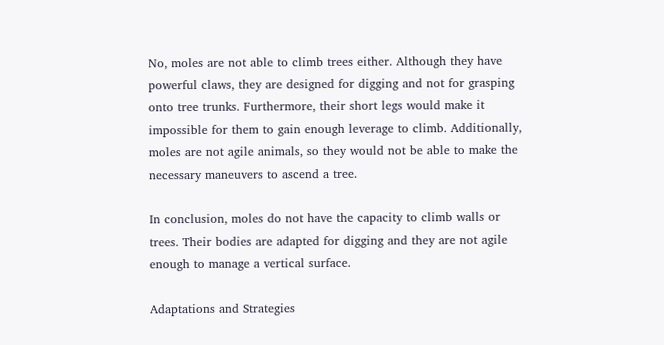No, moles are not able to climb trees either. Although they have powerful claws, they are designed for digging and not for grasping onto tree trunks. Furthermore, their short legs would make it impossible for them to gain enough leverage to climb. Additionally, moles are not agile animals, so they would not be able to make the necessary maneuvers to ascend a tree.

In conclusion, moles do not have the capacity to climb walls or trees. Their bodies are adapted for digging and they are not agile enough to manage a vertical surface.

Adaptations and Strategies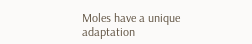Moles have a unique adaptation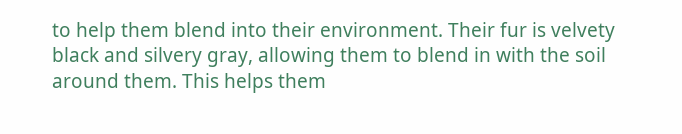to help them blend into their environment. Their fur is velvety black and silvery gray, allowing them to blend in with the soil around them. This helps them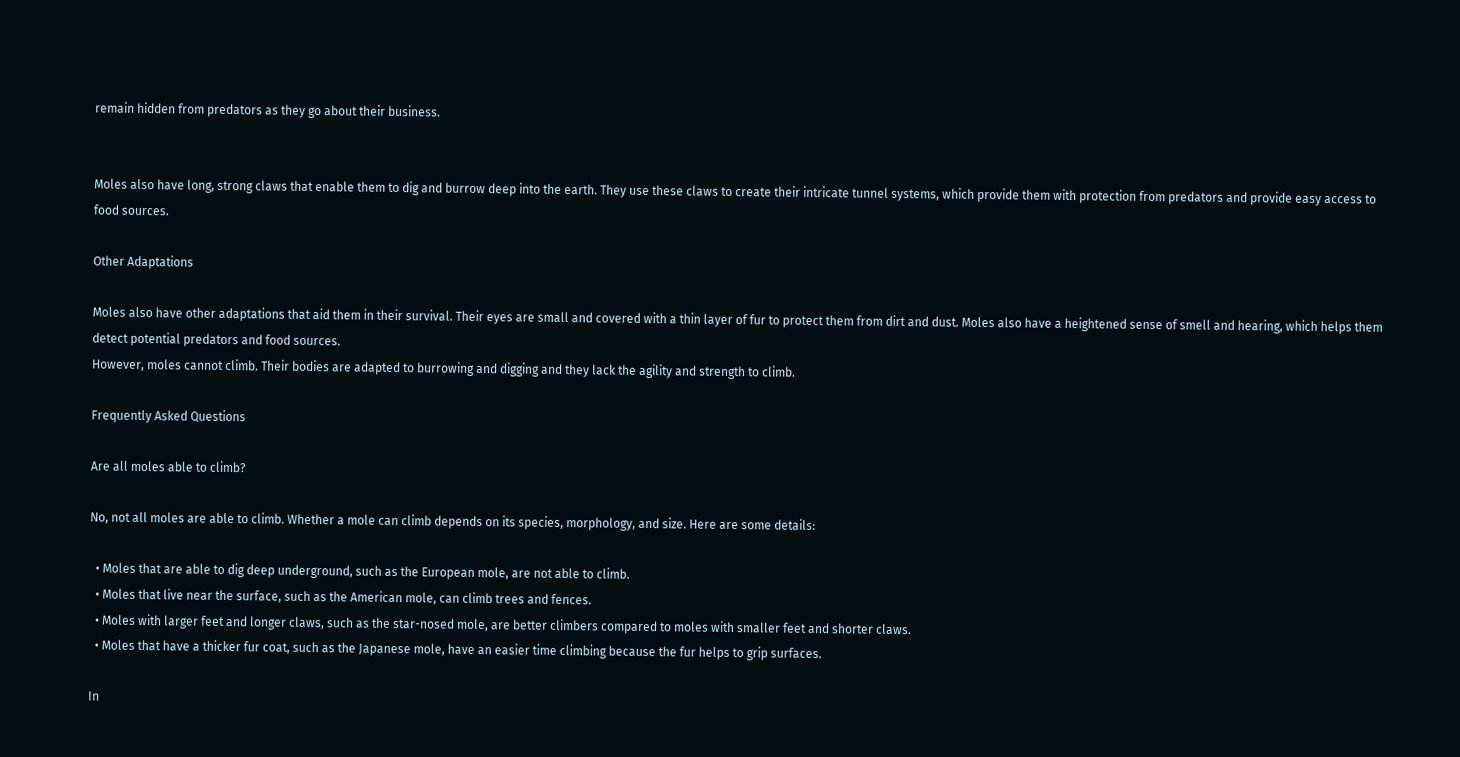remain hidden from predators as they go about their business.


Moles also have long, strong claws that enable them to dig and burrow deep into the earth. They use these claws to create their intricate tunnel systems, which provide them with protection from predators and provide easy access to food sources.

Other Adaptations

Moles also have other adaptations that aid them in their survival. Their eyes are small and covered with a thin layer of fur to protect them from dirt and dust. Moles also have a heightened sense of smell and hearing, which helps them detect potential predators and food sources.
However, moles cannot climb. Their bodies are adapted to burrowing and digging and they lack the agility and strength to climb.

Frequently Asked Questions

Are all moles able to climb?

No, not all moles are able to climb. Whether a mole can climb depends on its species, morphology, and size. Here are some details:

  • Moles that are able to dig deep underground, such as the European mole, are not able to climb.
  • Moles that live near the surface, such as the American mole, can climb trees and fences.
  • Moles with larger feet and longer claws, such as the star-nosed mole, are better climbers compared to moles with smaller feet and shorter claws.
  • Moles that have a thicker fur coat, such as the Japanese mole, have an easier time climbing because the fur helps to grip surfaces.

In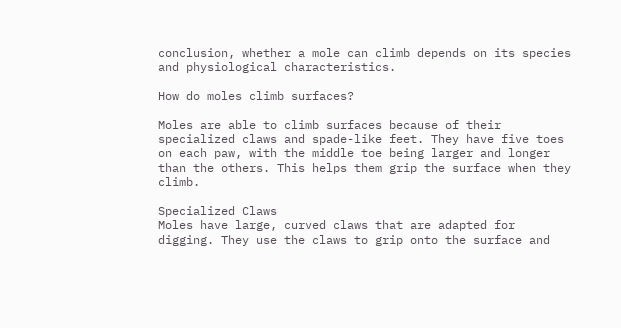conclusion, whether a mole can climb depends on its species and physiological characteristics.

How do moles climb surfaces?

Moles are able to climb surfaces because of their specialized claws and spade-like feet. They have five toes on each paw, with the middle toe being larger and longer than the others. This helps them grip the surface when they climb.

Specialized Claws
Moles have large, curved claws that are adapted for digging. They use the claws to grip onto the surface and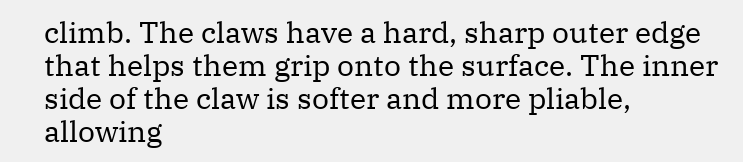climb. The claws have a hard, sharp outer edge that helps them grip onto the surface. The inner side of the claw is softer and more pliable, allowing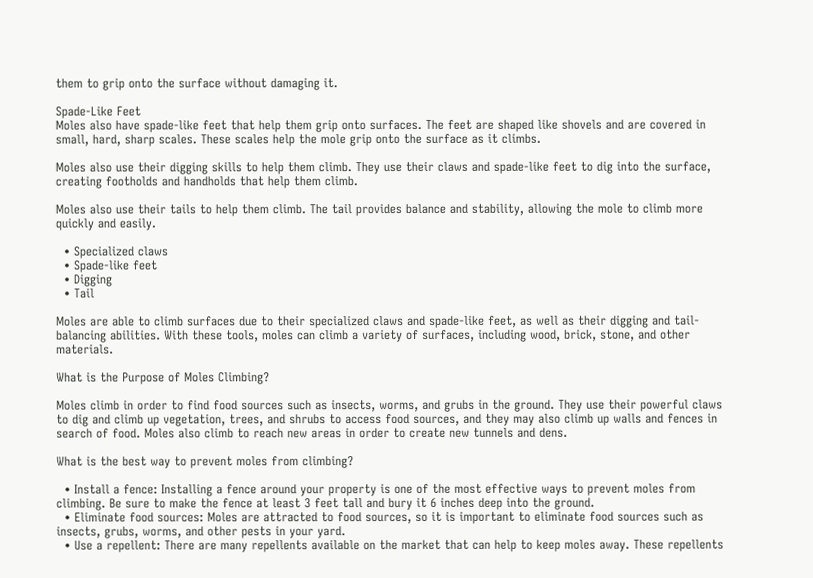them to grip onto the surface without damaging it.

Spade-Like Feet
Moles also have spade-like feet that help them grip onto surfaces. The feet are shaped like shovels and are covered in small, hard, sharp scales. These scales help the mole grip onto the surface as it climbs.

Moles also use their digging skills to help them climb. They use their claws and spade-like feet to dig into the surface, creating footholds and handholds that help them climb.

Moles also use their tails to help them climb. The tail provides balance and stability, allowing the mole to climb more quickly and easily.

  • Specialized claws
  • Spade-like feet
  • Digging
  • Tail

Moles are able to climb surfaces due to their specialized claws and spade-like feet, as well as their digging and tail-balancing abilities. With these tools, moles can climb a variety of surfaces, including wood, brick, stone, and other materials.

What is the Purpose of Moles Climbing?

Moles climb in order to find food sources such as insects, worms, and grubs in the ground. They use their powerful claws to dig and climb up vegetation, trees, and shrubs to access food sources, and they may also climb up walls and fences in search of food. Moles also climb to reach new areas in order to create new tunnels and dens.

What is the best way to prevent moles from climbing?

  • Install a fence: Installing a fence around your property is one of the most effective ways to prevent moles from climbing. Be sure to make the fence at least 3 feet tall and bury it 6 inches deep into the ground.
  • Eliminate food sources: Moles are attracted to food sources, so it is important to eliminate food sources such as insects, grubs, worms, and other pests in your yard.
  • Use a repellent: There are many repellents available on the market that can help to keep moles away. These repellents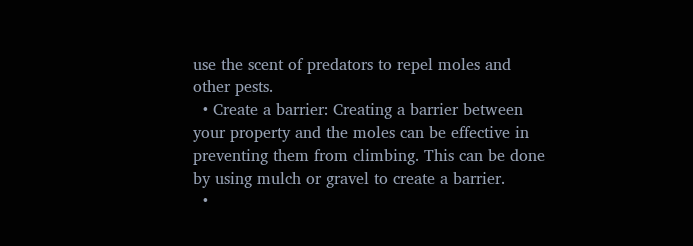use the scent of predators to repel moles and other pests.
  • Create a barrier: Creating a barrier between your property and the moles can be effective in preventing them from climbing. This can be done by using mulch or gravel to create a barrier.
  •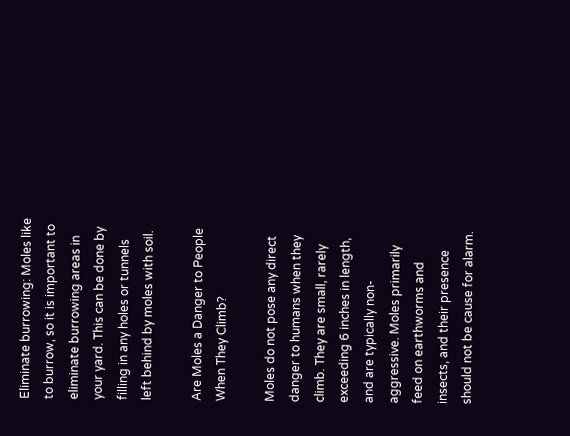Eliminate burrowing: Moles like to burrow, so it is important to eliminate burrowing areas in your yard. This can be done by filling in any holes or tunnels left behind by moles with soil.

Are Moles a Danger to People When They Climb?

Moles do not pose any direct danger to humans when they climb. They are small, rarely exceeding 6 inches in length, and are typically non-aggressive. Moles primarily feed on earthworms and insects, and their presence should not be cause for alarm.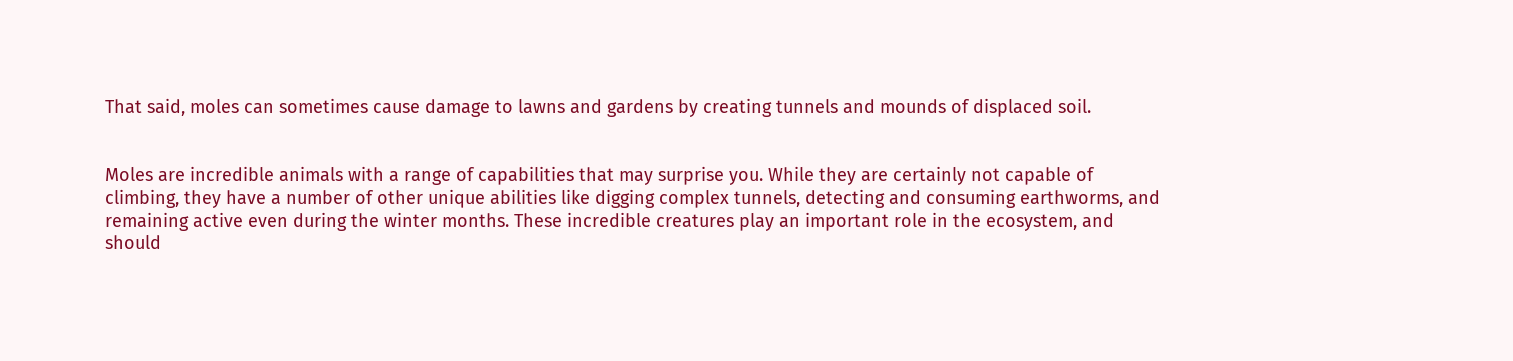That said, moles can sometimes cause damage to lawns and gardens by creating tunnels and mounds of displaced soil.


Moles are incredible animals with a range of capabilities that may surprise you. While they are certainly not capable of climbing, they have a number of other unique abilities like digging complex tunnels, detecting and consuming earthworms, and remaining active even during the winter months. These incredible creatures play an important role in the ecosystem, and should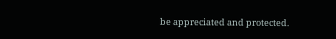be appreciated and protected.